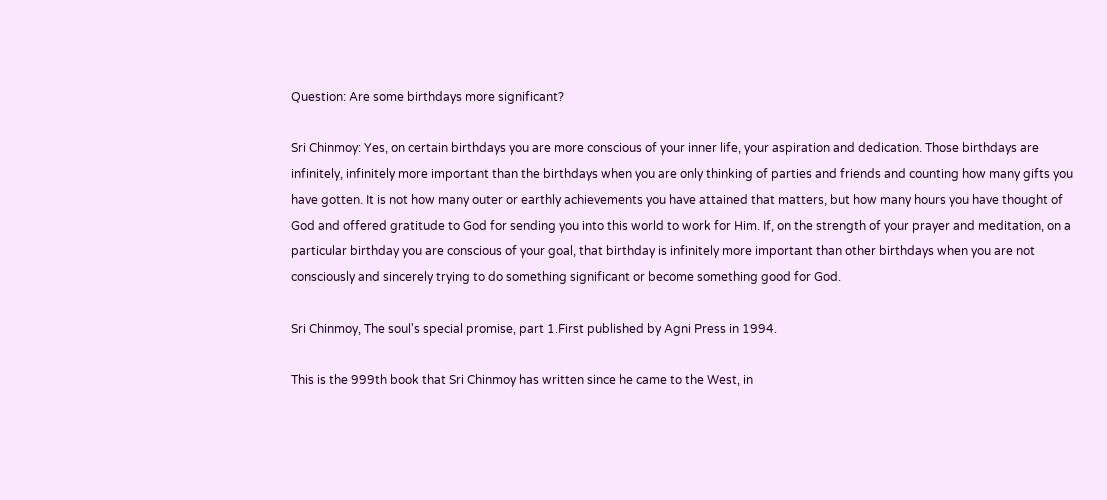Question: Are some birthdays more significant?

Sri Chinmoy: Yes, on certain birthdays you are more conscious of your inner life, your aspiration and dedication. Those birthdays are infinitely, infinitely more important than the birthdays when you are only thinking of parties and friends and counting how many gifts you have gotten. It is not how many outer or earthly achievements you have attained that matters, but how many hours you have thought of God and offered gratitude to God for sending you into this world to work for Him. If, on the strength of your prayer and meditation, on a particular birthday you are conscious of your goal, that birthday is infinitely more important than other birthdays when you are not consciously and sincerely trying to do something significant or become something good for God.

Sri Chinmoy, The soul's special promise, part 1.First published by Agni Press in 1994.

This is the 999th book that Sri Chinmoy has written since he came to the West, in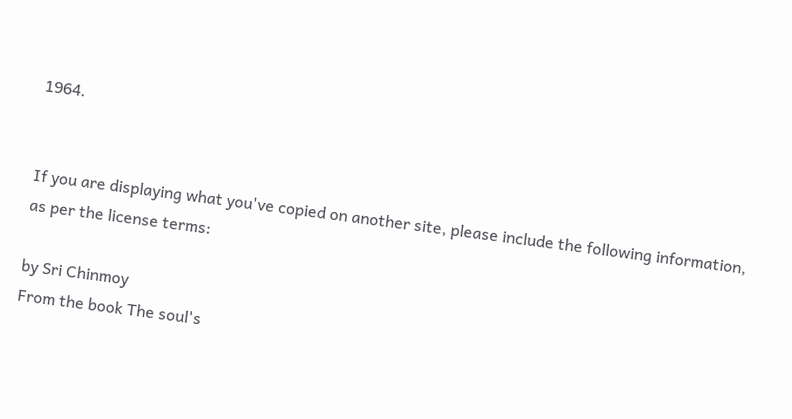1964.


If you are displaying what you've copied on another site, please include the following information, as per the license terms:

by Sri Chinmoy
From the book The soul's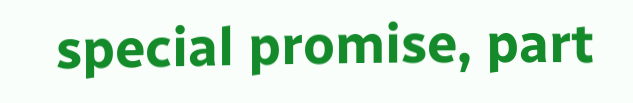special promise, part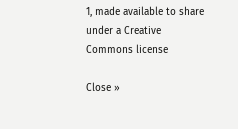1, made available to share under a Creative Commons license

Close »